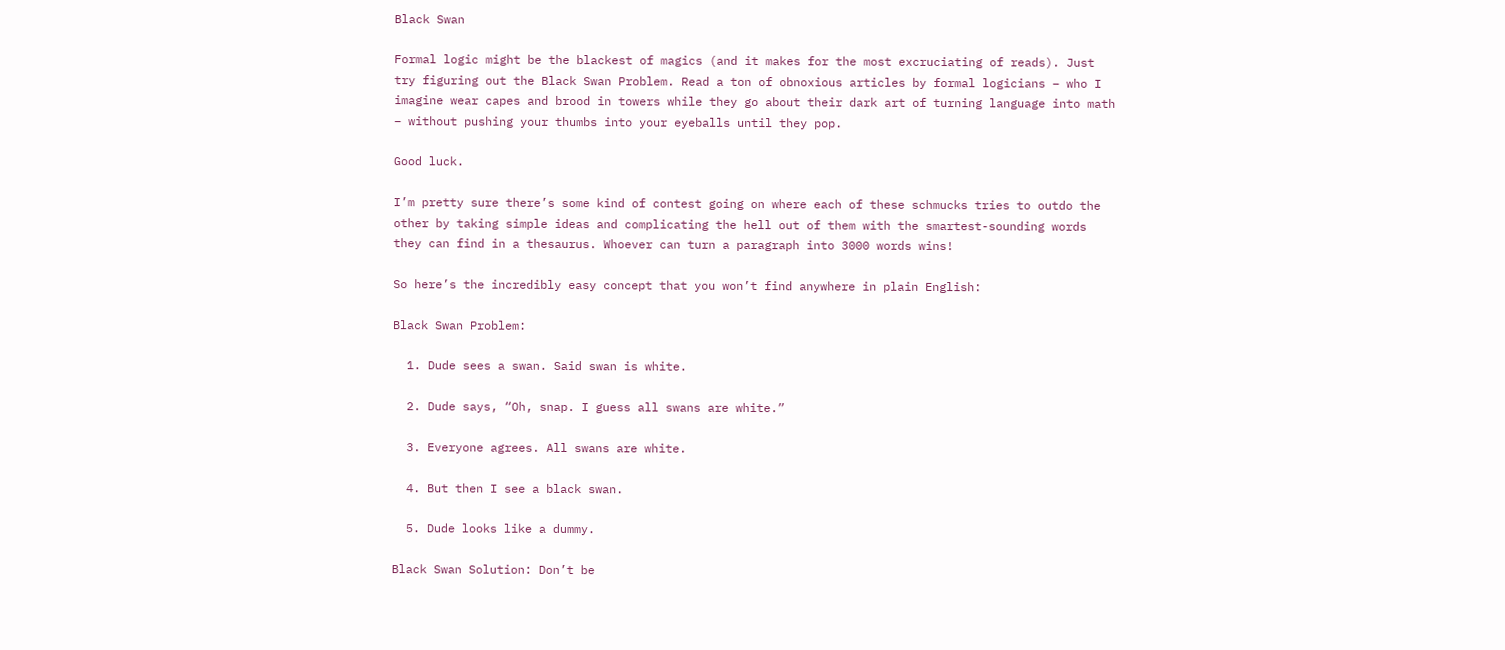Black Swan

Formal logic might be the blackest of magics (and it makes for the most excruciating of reads). Just try figuring out the Black Swan Problem. Read a ton of obnoxious articles by formal logicians – who I imagine wear capes and brood in towers while they go about their dark art of turning language into math – without pushing your thumbs into your eyeballs until they pop.

Good luck.

I’m pretty sure there’s some kind of contest going on where each of these schmucks tries to outdo the other by taking simple ideas and complicating the hell out of them with the smartest-sounding words they can find in a thesaurus. Whoever can turn a paragraph into 3000 words wins!

So here’s the incredibly easy concept that you won’t find anywhere in plain English:

Black Swan Problem:

  1. Dude sees a swan. Said swan is white.

  2. Dude says, “Oh, snap. I guess all swans are white.”

  3. Everyone agrees. All swans are white.

  4. But then I see a black swan.

  5. Dude looks like a dummy.

Black Swan Solution: Don’t be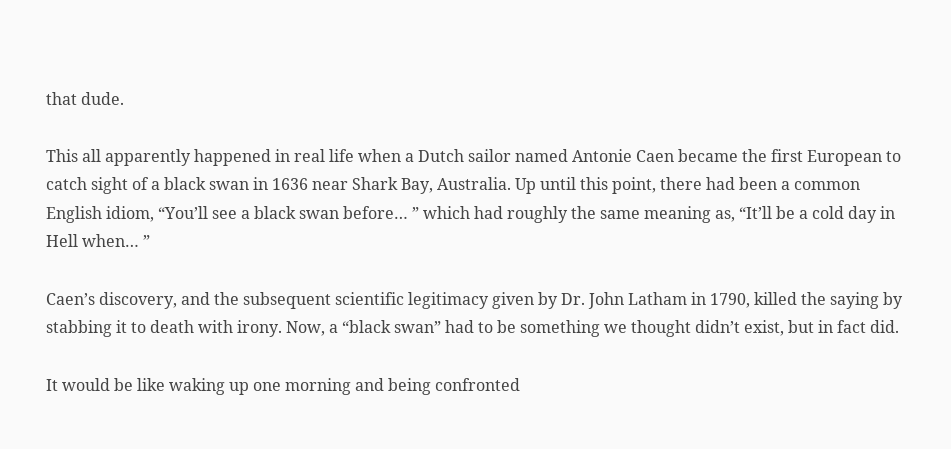that dude.

This all apparently happened in real life when a Dutch sailor named Antonie Caen became the first European to catch sight of a black swan in 1636 near Shark Bay, Australia. Up until this point, there had been a common English idiom, “You’ll see a black swan before… ” which had roughly the same meaning as, “It’ll be a cold day in Hell when… ”

Caen’s discovery, and the subsequent scientific legitimacy given by Dr. John Latham in 1790, killed the saying by stabbing it to death with irony. Now, a “black swan” had to be something we thought didn’t exist, but in fact did.

It would be like waking up one morning and being confronted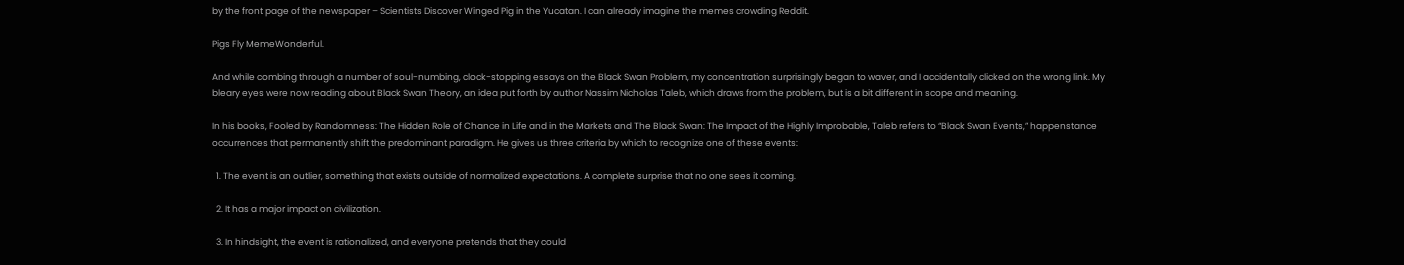by the front page of the newspaper – Scientists Discover Winged Pig in the Yucatan. I can already imagine the memes crowding Reddit.

Pigs Fly MemeWonderful.

And while combing through a number of soul-numbing, clock-stopping essays on the Black Swan Problem, my concentration surprisingly began to waver, and I accidentally clicked on the wrong link. My bleary eyes were now reading about Black Swan Theory, an idea put forth by author Nassim Nicholas Taleb, which draws from the problem, but is a bit different in scope and meaning.

In his books, Fooled by Randomness: The Hidden Role of Chance in Life and in the Markets and The Black Swan: The Impact of the Highly Improbable, Taleb refers to “Black Swan Events,” happenstance occurrences that permanently shift the predominant paradigm. He gives us three criteria by which to recognize one of these events:

  1. The event is an outlier, something that exists outside of normalized expectations. A complete surprise that no one sees it coming.

  2. It has a major impact on civilization.

  3. In hindsight, the event is rationalized, and everyone pretends that they could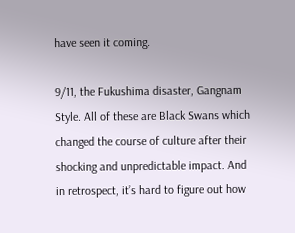have seen it coming.

9/11, the Fukushima disaster, Gangnam Style. All of these are Black Swans which changed the course of culture after their shocking and unpredictable impact. And in retrospect, it’s hard to figure out how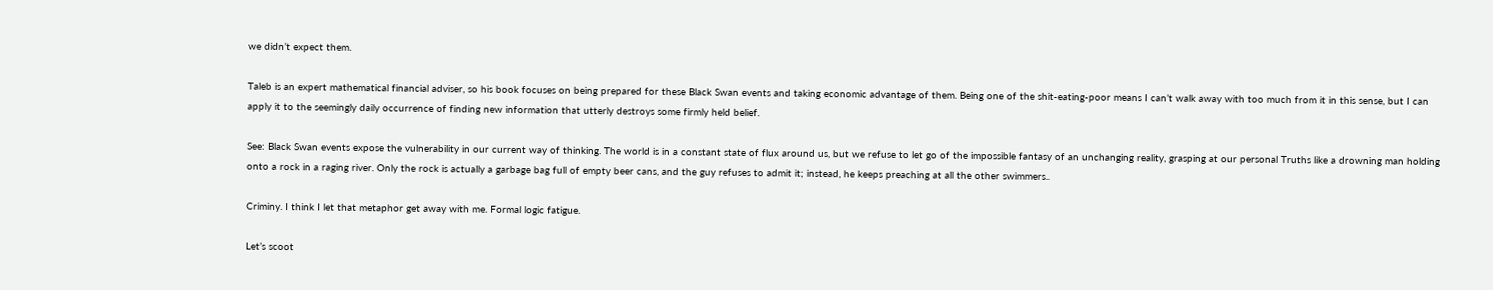we didn’t expect them.

Taleb is an expert mathematical financial adviser, so his book focuses on being prepared for these Black Swan events and taking economic advantage of them. Being one of the shit-eating-poor means I can’t walk away with too much from it in this sense, but I can apply it to the seemingly daily occurrence of finding new information that utterly destroys some firmly held belief.

See: Black Swan events expose the vulnerability in our current way of thinking. The world is in a constant state of flux around us, but we refuse to let go of the impossible fantasy of an unchanging reality, grasping at our personal Truths like a drowning man holding onto a rock in a raging river. Only the rock is actually a garbage bag full of empty beer cans, and the guy refuses to admit it; instead, he keeps preaching at all the other swimmers..

Criminy. I think I let that metaphor get away with me. Formal logic fatigue.

Let’s scoot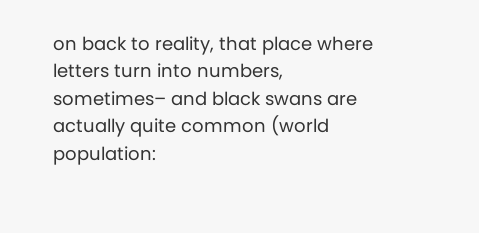on back to reality, that place where letters turn into numbers, sometimes– and black swans are actually quite common (world population: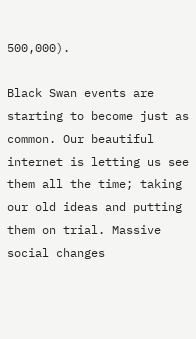500,000).

Black Swan events are starting to become just as common. Our beautiful internet is letting us see them all the time; taking our old ideas and putting them on trial. Massive social changes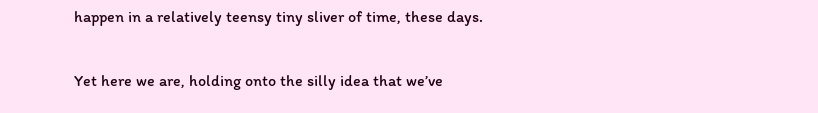happen in a relatively teensy tiny sliver of time, these days.

Yet here we are, holding onto the silly idea that we’ve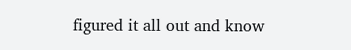figured it all out and know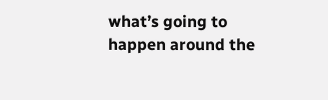what’s going to happen around the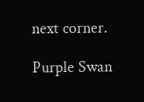next corner.

Purple Swan